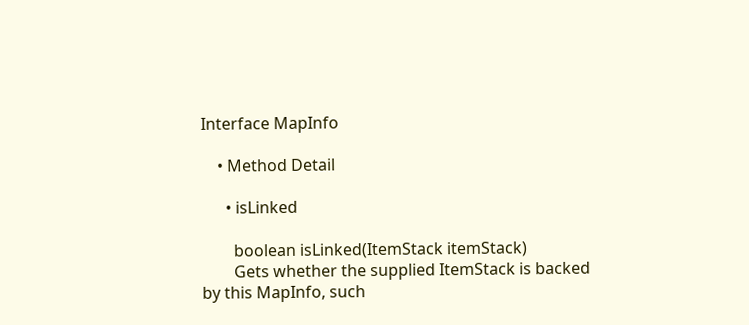Interface MapInfo

    • Method Detail

      • isLinked

        boolean isLinked(ItemStack itemStack)
        Gets whether the supplied ItemStack is backed by this MapInfo, such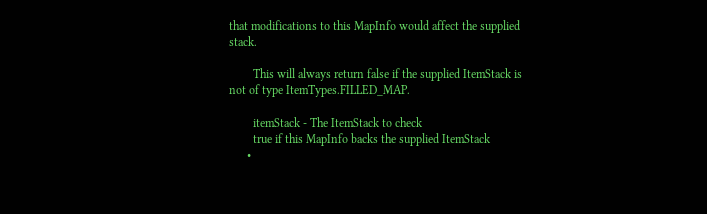that modifications to this MapInfo would affect the supplied stack.

        This will always return false if the supplied ItemStack is not of type ItemTypes.FILLED_MAP.

        itemStack - The ItemStack to check
        true if this MapInfo backs the supplied ItemStack
      •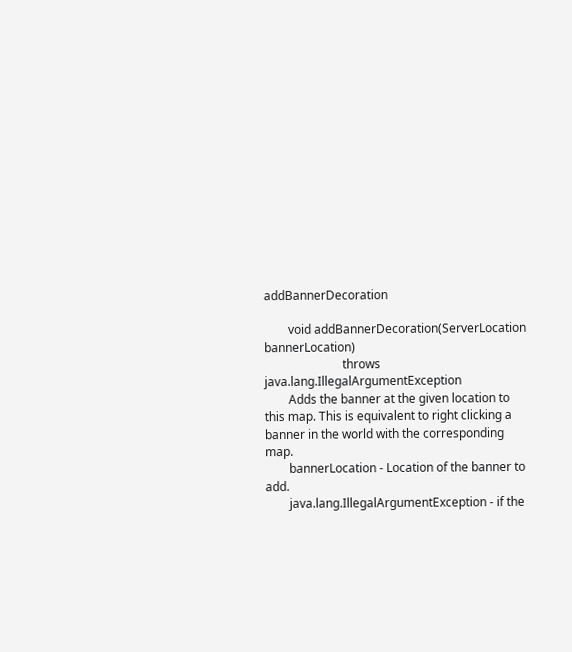addBannerDecoration

        void addBannerDecoration(ServerLocation bannerLocation)
                          throws java.lang.IllegalArgumentException
        Adds the banner at the given location to this map. This is equivalent to right clicking a banner in the world with the corresponding map.
        bannerLocation - Location of the banner to add.
        java.lang.IllegalArgumentException - if the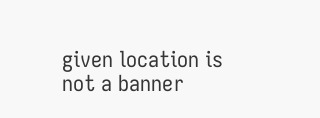given location is not a banner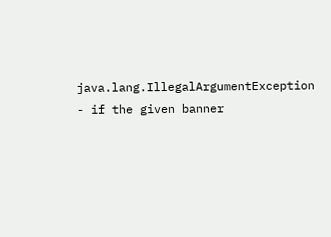java.lang.IllegalArgumentException - if the given banner